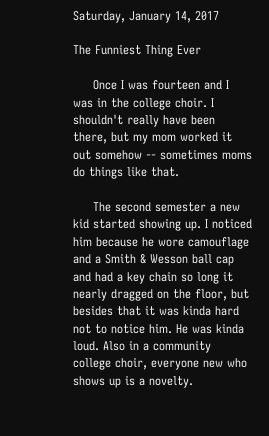Saturday, January 14, 2017

The Funniest Thing Ever

     Once I was fourteen and I was in the college choir. I shouldn't really have been there, but my mom worked it out somehow -- sometimes moms do things like that.

     The second semester a new kid started showing up. I noticed him because he wore camouflage and a Smith & Wesson ball cap and had a key chain so long it nearly dragged on the floor, but besides that it was kinda hard not to notice him. He was kinda loud. Also in a community college choir, everyone new who shows up is a novelty.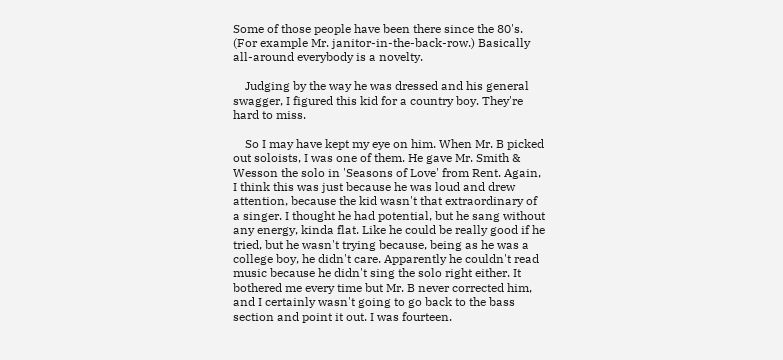Some of those people have been there since the 80's. (For example Mr. janitor-in-the-back-row.) Basically all-around everybody is a novelty.

    Judging by the way he was dressed and his general swagger, I figured this kid for a country boy. They're hard to miss.

    So I may have kept my eye on him. When Mr. B picked out soloists, I was one of them. He gave Mr. Smith & Wesson the solo in 'Seasons of Love' from Rent. Again, I think this was just because he was loud and drew attention, because the kid wasn't that extraordinary of a singer. I thought he had potential, but he sang without any energy, kinda flat. Like he could be really good if he tried, but he wasn't trying because, being as he was a college boy, he didn't care. Apparently he couldn't read music because he didn't sing the solo right either. It bothered me every time but Mr. B never corrected him, and I certainly wasn't going to go back to the bass section and point it out. I was fourteen.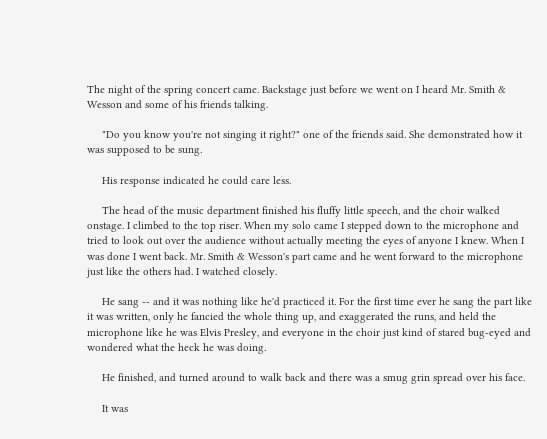The night of the spring concert came. Backstage just before we went on I heard Mr. Smith & Wesson and some of his friends talking.

     "Do you know you're not singing it right?" one of the friends said. She demonstrated how it was supposed to be sung.

     His response indicated he could care less.

     The head of the music department finished his fluffy little speech, and the choir walked onstage. I climbed to the top riser. When my solo came I stepped down to the microphone and tried to look out over the audience without actually meeting the eyes of anyone I knew. When I was done I went back. Mr. Smith & Wesson's part came and he went forward to the microphone just like the others had. I watched closely.

     He sang -- and it was nothing like he'd practiced it. For the first time ever he sang the part like it was written, only he fancied the whole thing up, and exaggerated the runs, and held the microphone like he was Elvis Presley, and everyone in the choir just kind of stared bug-eyed and wondered what the heck he was doing.

     He finished, and turned around to walk back and there was a smug grin spread over his face.

     It was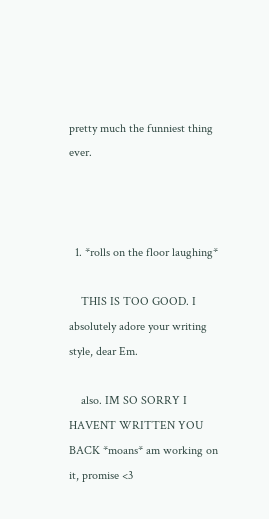pretty much the funniest thing ever.



  1. *rolls on the floor laughing*

    THIS IS TOO GOOD. I absolutely adore your writing style, dear Em.

    also. IM SO SORRY I HAVENT WRITTEN YOU BACK *moans* am working on it, promise <3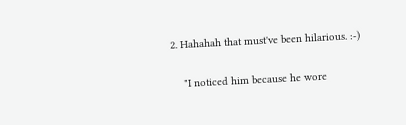2. Hahahah that must've been hilarious. :-)

    "I noticed him because he wore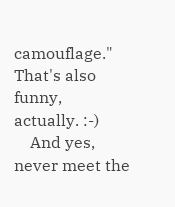camouflage." That's also funny, actually. :-)
    And yes, never meet the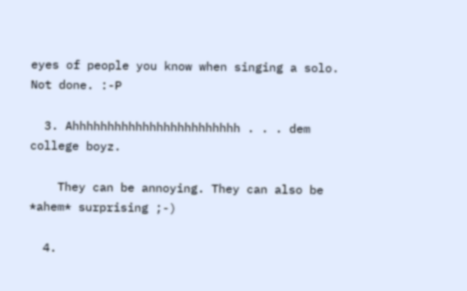eyes of people you know when singing a solo. Not done. :-P

  3. Ahhhhhhhhhhhhhhhhhhhhhhhh . . . dem college boyz.

    They can be annoying. They can also be *ahem* surprising ;-)

  4.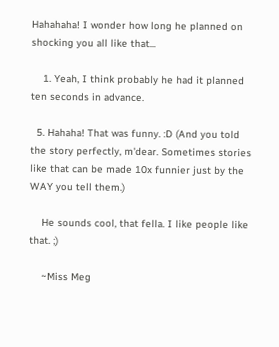Hahahaha! I wonder how long he planned on shocking you all like that...

    1. Yeah, I think probably he had it planned ten seconds in advance.

  5. Hahaha! That was funny. :D (And you told the story perfectly, m'dear. Sometimes stories like that can be made 10x funnier just by the WAY you tell them.)

    He sounds cool, that fella. I like people like that. ;)

    ~Miss Meg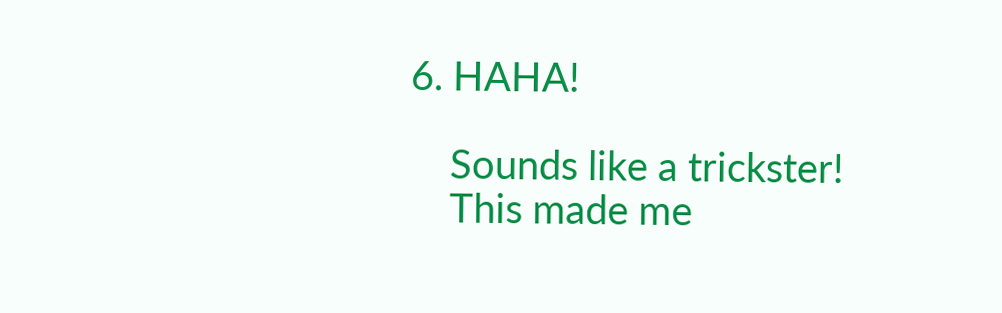6. HAHA!

    Sounds like a trickster!
    This made me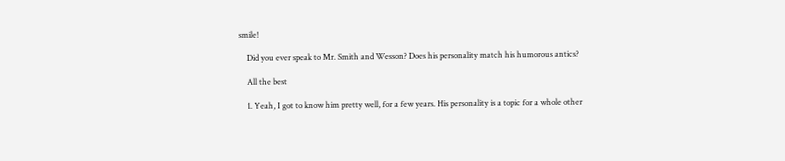smile!

    Did you ever speak to Mr. Smith and Wesson? Does his personality match his humorous antics?

    All the best

    1. Yeah, I got to know him pretty well, for a few years. His personality is a topic for a whole other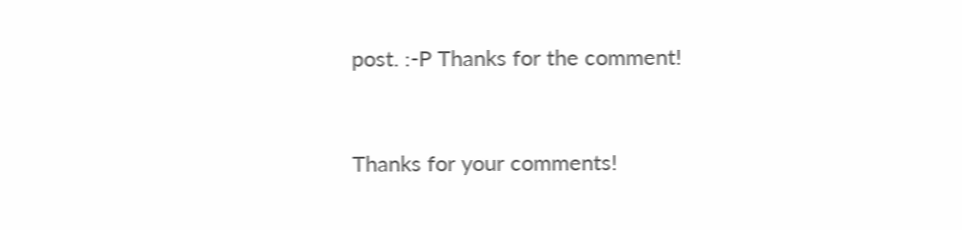post. :-P Thanks for the comment!


Thanks for your comments!